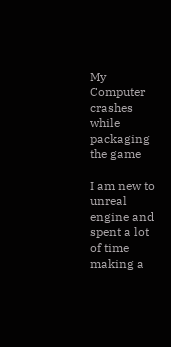My Computer crashes while packaging the game

I am new to unreal engine and spent a lot of time making a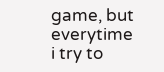game, but everytime i try to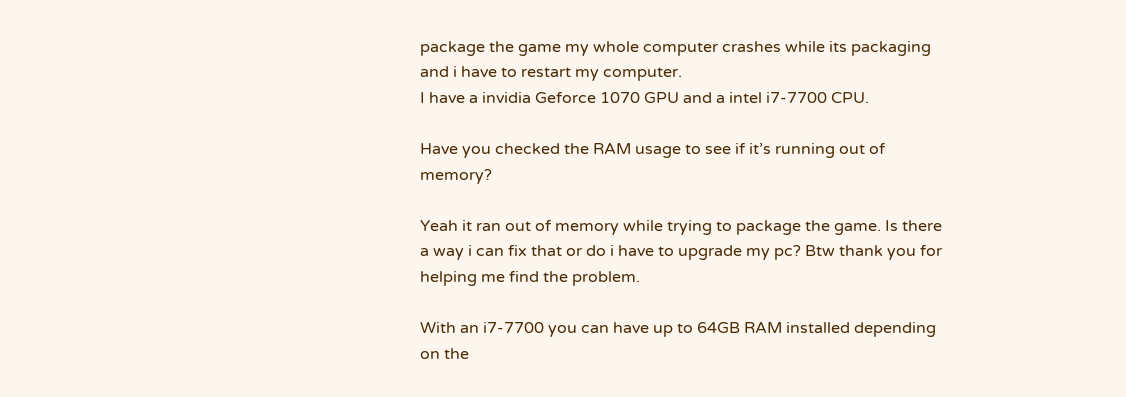package the game my whole computer crashes while its packaging and i have to restart my computer.
I have a invidia Geforce 1070 GPU and a intel i7-7700 CPU.

Have you checked the RAM usage to see if it’s running out of memory?

Yeah it ran out of memory while trying to package the game. Is there a way i can fix that or do i have to upgrade my pc? Btw thank you for helping me find the problem.

With an i7-7700 you can have up to 64GB RAM installed depending on the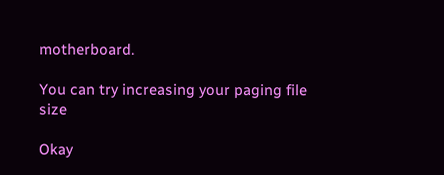motherboard.

You can try increasing your paging file size

Okay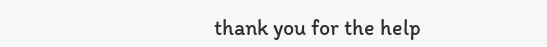thank you for the help